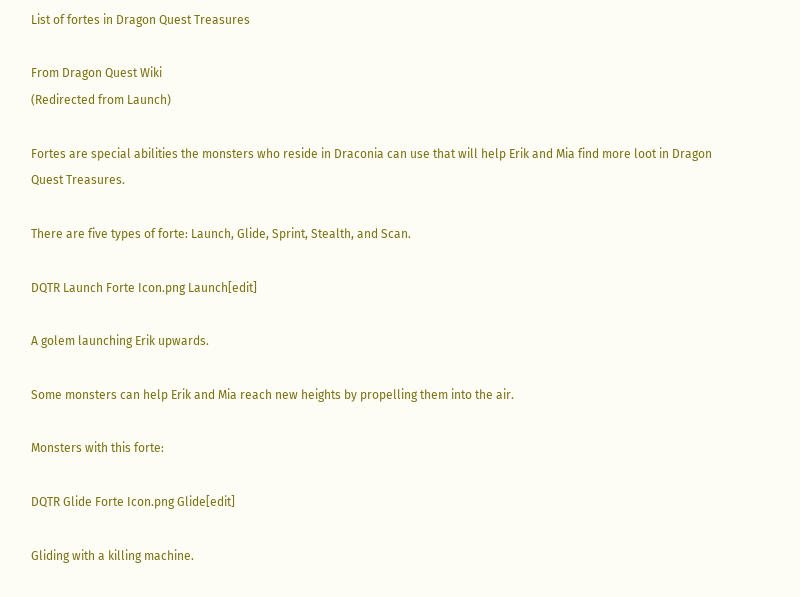List of fortes in Dragon Quest Treasures

From Dragon Quest Wiki
(Redirected from Launch)

Fortes are special abilities the monsters who reside in Draconia can use that will help Erik and Mia find more loot in Dragon Quest Treasures.

There are five types of forte: Launch, Glide, Sprint, Stealth, and Scan.

DQTR Launch Forte Icon.png Launch[edit]

A golem launching Erik upwards.

Some monsters can help Erik and Mia reach new heights by propelling them into the air.

Monsters with this forte:

DQTR Glide Forte Icon.png Glide[edit]

Gliding with a killing machine.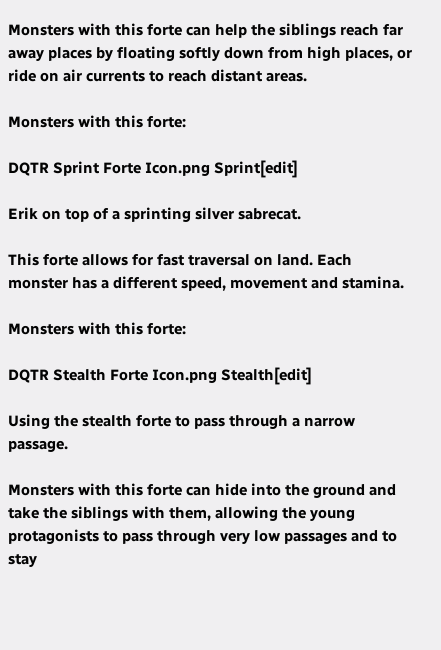Monsters with this forte can help the siblings reach far away places by floating softly down from high places, or ride on air currents to reach distant areas.

Monsters with this forte:

DQTR Sprint Forte Icon.png Sprint[edit]

Erik on top of a sprinting silver sabrecat.

This forte allows for fast traversal on land. Each monster has a different speed, movement and stamina.

Monsters with this forte:

DQTR Stealth Forte Icon.png Stealth[edit]

Using the stealth forte to pass through a narrow passage.

Monsters with this forte can hide into the ground and take the siblings with them, allowing the young protagonists to pass through very low passages and to stay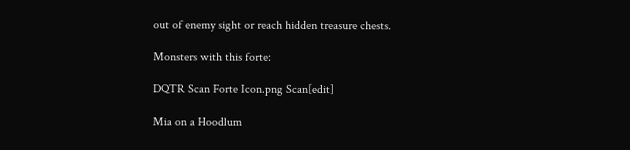out of enemy sight or reach hidden treasure chests.

Monsters with this forte:

DQTR Scan Forte Icon.png Scan[edit]

Mia on a Hoodlum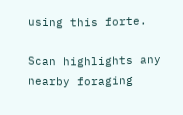using this forte.

Scan highlights any nearby foraging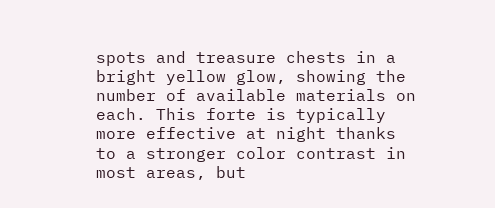spots and treasure chests in a bright yellow glow, showing the number of available materials on each. This forte is typically more effective at night thanks to a stronger color contrast in most areas, but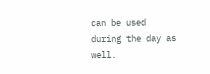can be used during the day as well.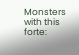Monsters with this forte: